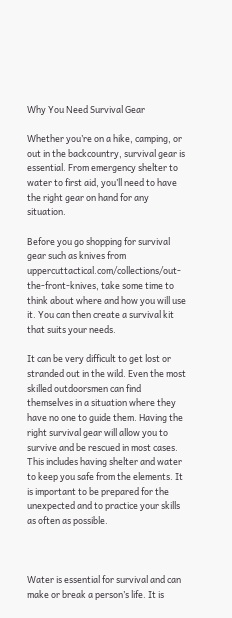Why You Need Survival Gear

Whether you’re on a hike, camping, or out in the backcountry, survival gear is essential. From emergency shelter to water to first aid, you’ll need to have the right gear on hand for any situation.

Before you go shopping for survival gear such as knives from uppercuttactical.com/collections/out-the-front-knives, take some time to think about where and how you will use it. You can then create a survival kit that suits your needs.

It can be very difficult to get lost or stranded out in the wild. Even the most skilled outdoorsmen can find themselves in a situation where they have no one to guide them. Having the right survival gear will allow you to survive and be rescued in most cases. This includes having shelter and water to keep you safe from the elements. It is important to be prepared for the unexpected and to practice your skills as often as possible.



Water is essential for survival and can make or break a person’s life. It is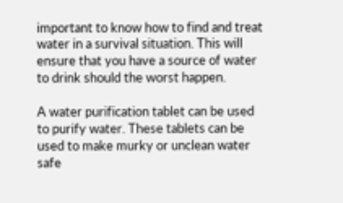important to know how to find and treat water in a survival situation. This will ensure that you have a source of water to drink should the worst happen.

A water purification tablet can be used to purify water. These tablets can be used to make murky or unclean water safe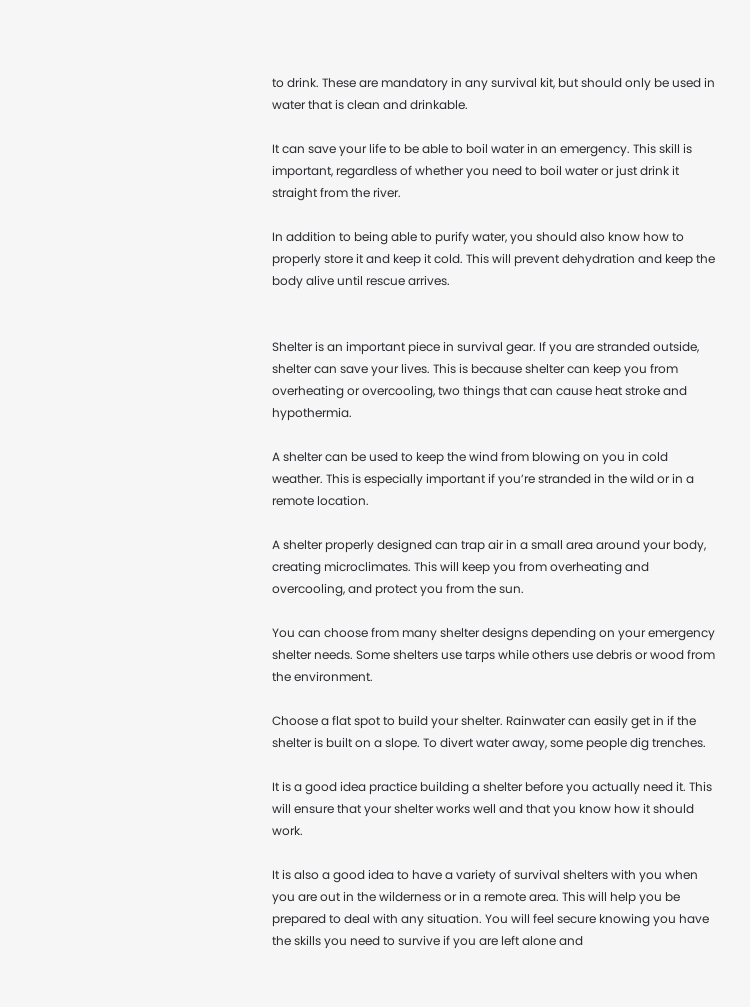to drink. These are mandatory in any survival kit, but should only be used in water that is clean and drinkable.

It can save your life to be able to boil water in an emergency. This skill is important, regardless of whether you need to boil water or just drink it straight from the river.

In addition to being able to purify water, you should also know how to properly store it and keep it cold. This will prevent dehydration and keep the body alive until rescue arrives.


Shelter is an important piece in survival gear. If you are stranded outside, shelter can save your lives. This is because shelter can keep you from overheating or overcooling, two things that can cause heat stroke and hypothermia.

A shelter can be used to keep the wind from blowing on you in cold weather. This is especially important if you’re stranded in the wild or in a remote location.

A shelter properly designed can trap air in a small area around your body, creating microclimates. This will keep you from overheating and overcooling, and protect you from the sun.

You can choose from many shelter designs depending on your emergency shelter needs. Some shelters use tarps while others use debris or wood from the environment.

Choose a flat spot to build your shelter. Rainwater can easily get in if the shelter is built on a slope. To divert water away, some people dig trenches.

It is a good idea practice building a shelter before you actually need it. This will ensure that your shelter works well and that you know how it should work.

It is also a good idea to have a variety of survival shelters with you when you are out in the wilderness or in a remote area. This will help you be prepared to deal with any situation. You will feel secure knowing you have the skills you need to survive if you are left alone and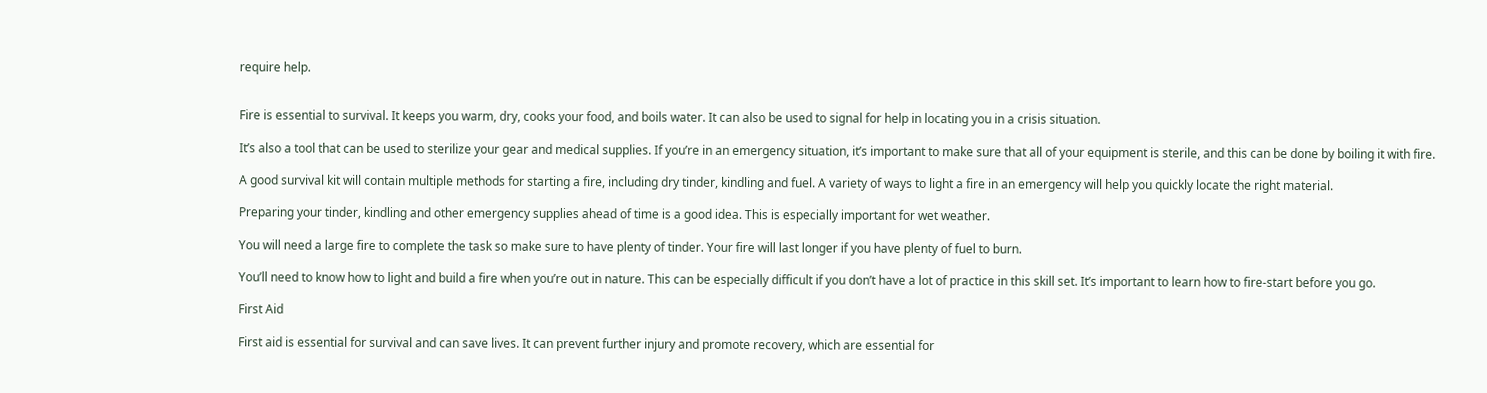require help.


Fire is essential to survival. It keeps you warm, dry, cooks your food, and boils water. It can also be used to signal for help in locating you in a crisis situation.

It’s also a tool that can be used to sterilize your gear and medical supplies. If you’re in an emergency situation, it’s important to make sure that all of your equipment is sterile, and this can be done by boiling it with fire.

A good survival kit will contain multiple methods for starting a fire, including dry tinder, kindling and fuel. A variety of ways to light a fire in an emergency will help you quickly locate the right material.

Preparing your tinder, kindling and other emergency supplies ahead of time is a good idea. This is especially important for wet weather.

You will need a large fire to complete the task so make sure to have plenty of tinder. Your fire will last longer if you have plenty of fuel to burn.

You’ll need to know how to light and build a fire when you’re out in nature. This can be especially difficult if you don’t have a lot of practice in this skill set. It’s important to learn how to fire-start before you go.

First Aid

First aid is essential for survival and can save lives. It can prevent further injury and promote recovery, which are essential for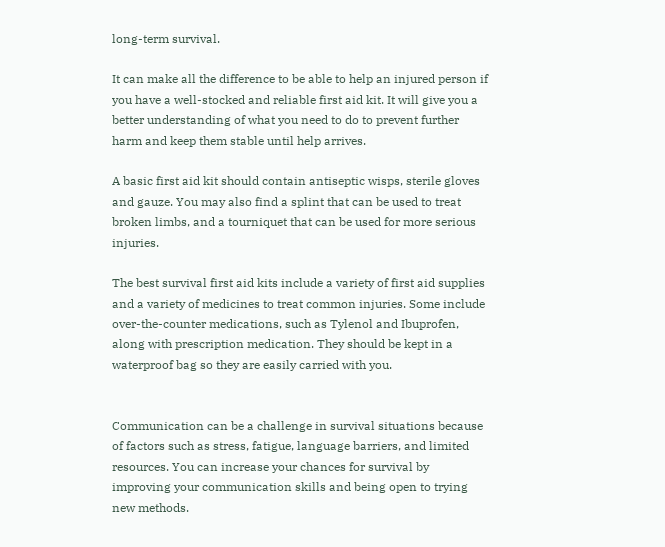long-term survival.

It can make all the difference to be able to help an injured person if you have a well-stocked and reliable first aid kit. It will give you a better understanding of what you need to do to prevent further harm and keep them stable until help arrives.

A basic first aid kit should contain antiseptic wisps, sterile gloves and gauze. You may also find a splint that can be used to treat broken limbs, and a tourniquet that can be used for more serious injuries.

The best survival first aid kits include a variety of first aid supplies and a variety of medicines to treat common injuries. Some include over-the-counter medications, such as Tylenol and Ibuprofen, along with prescription medication. They should be kept in a waterproof bag so they are easily carried with you.


Communication can be a challenge in survival situations because of factors such as stress, fatigue, language barriers, and limited resources. You can increase your chances for survival by improving your communication skills and being open to trying new methods.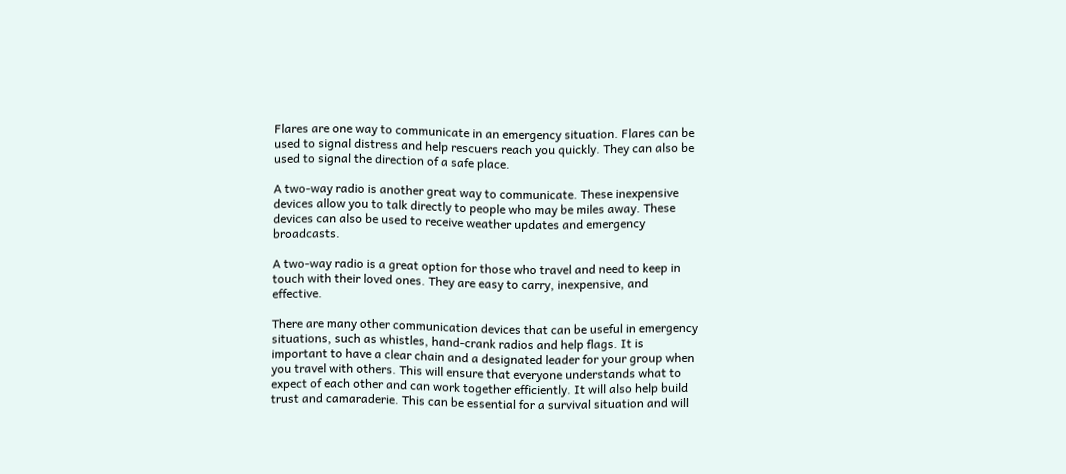Flares are one way to communicate in an emergency situation. Flares can be used to signal distress and help rescuers reach you quickly. They can also be used to signal the direction of a safe place.

A two-way radio is another great way to communicate. These inexpensive devices allow you to talk directly to people who may be miles away. These devices can also be used to receive weather updates and emergency broadcasts.

A two-way radio is a great option for those who travel and need to keep in touch with their loved ones. They are easy to carry, inexpensive, and effective.

There are many other communication devices that can be useful in emergency situations, such as whistles, hand-crank radios and help flags. It is important to have a clear chain and a designated leader for your group when you travel with others. This will ensure that everyone understands what to expect of each other and can work together efficiently. It will also help build trust and camaraderie. This can be essential for a survival situation and will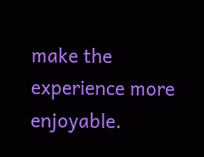make the experience more enjoyable.